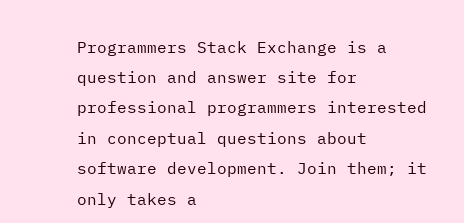Programmers Stack Exchange is a question and answer site for professional programmers interested in conceptual questions about software development. Join them; it only takes a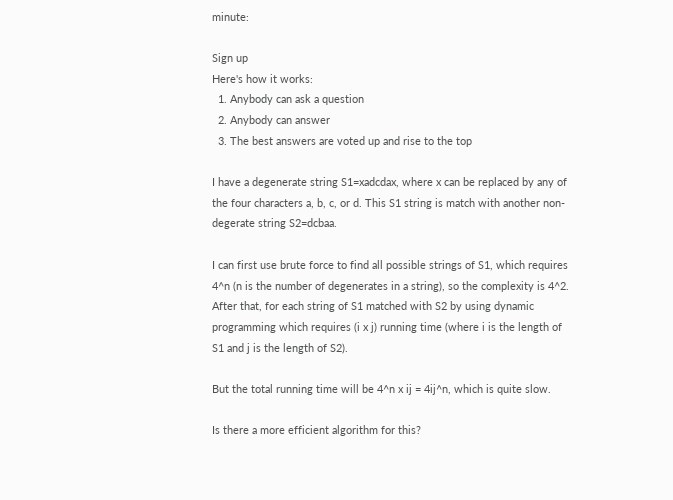minute:

Sign up
Here's how it works:
  1. Anybody can ask a question
  2. Anybody can answer
  3. The best answers are voted up and rise to the top

I have a degenerate string S1=xadcdax, where x can be replaced by any of the four characters a, b, c, or d. This S1 string is match with another non-degerate string S2=dcbaa.

I can first use brute force to find all possible strings of S1, which requires 4^n (n is the number of degenerates in a string), so the complexity is 4^2. After that, for each string of S1 matched with S2 by using dynamic programming which requires (i x j) running time (where i is the length of S1 and j is the length of S2).

But the total running time will be 4^n x ij = 4ij^n, which is quite slow.

Is there a more efficient algorithm for this?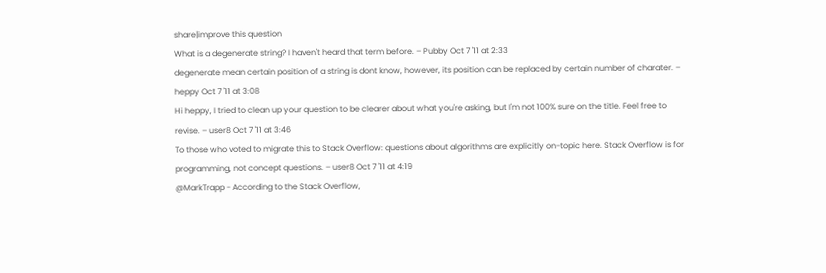share|improve this question
What is a degenerate string? I haven't heard that term before. – Pubby Oct 7 '11 at 2:33
degenerate mean certain position of a string is dont know, however, its position can be replaced by certain number of charater. – heppy Oct 7 '11 at 3:08
Hi heppy, I tried to clean up your question to be clearer about what you're asking, but I'm not 100% sure on the title. Feel free to revise. – user8 Oct 7 '11 at 3:46
To those who voted to migrate this to Stack Overflow: questions about algorithms are explicitly on-topic here. Stack Overflow is for programming, not concept questions. – user8 Oct 7 '11 at 4:19
@MarkTrapp - According to the Stack Overflow,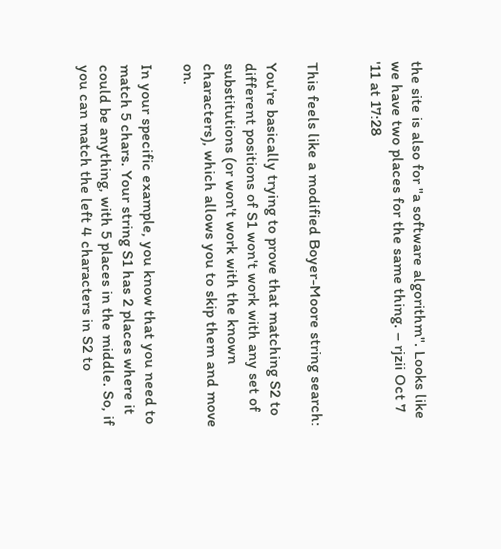the site is also for "a software algorithm". Looks like we have two places for the same thing. – rjzii Oct 7 '11 at 17:28


This feels like a modified Boyer-Moore string search:

You're basically trying to prove that matching S2 to different positions of S1 won't work with any set of substitutions (or won't work with the known characters), which allows you to skip them and move on.

In your specific example, you know that you need to match 5 chars. Your string S1 has 2 places where it could be anything, with 5 places in the middle. So, if you can match the left 4 characters in S2 to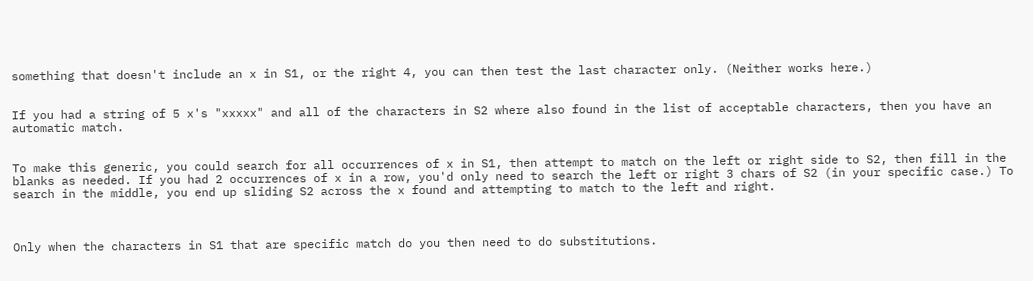something that doesn't include an x in S1, or the right 4, you can then test the last character only. (Neither works here.)


If you had a string of 5 x's "xxxxx" and all of the characters in S2 where also found in the list of acceptable characters, then you have an automatic match.


To make this generic, you could search for all occurrences of x in S1, then attempt to match on the left or right side to S2, then fill in the blanks as needed. If you had 2 occurrences of x in a row, you'd only need to search the left or right 3 chars of S2 (in your specific case.) To search in the middle, you end up sliding S2 across the x found and attempting to match to the left and right.



Only when the characters in S1 that are specific match do you then need to do substitutions.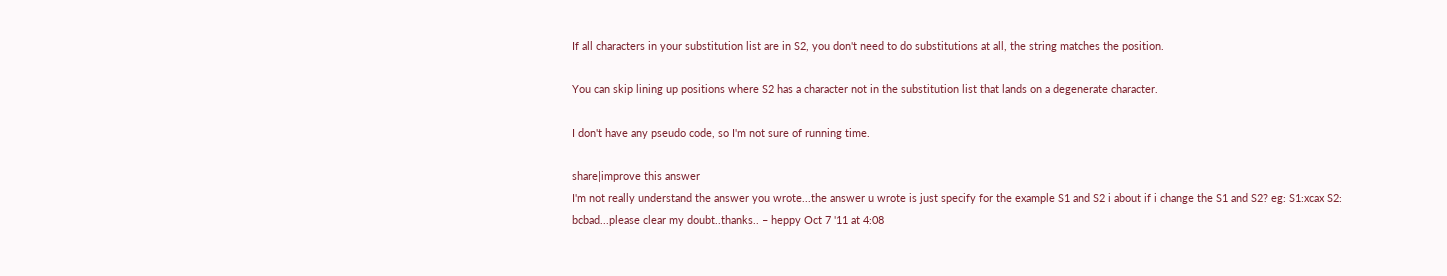If all characters in your substitution list are in S2, you don't need to do substitutions at all, the string matches the position.

You can skip lining up positions where S2 has a character not in the substitution list that lands on a degenerate character.

I don't have any pseudo code, so I'm not sure of running time.

share|improve this answer
I'm not really understand the answer you wrote...the answer u wrote is just specify for the example S1 and S2 i about if i change the S1 and S2? eg: S1:xcax S2: bcbad...please clear my doubt..thanks.. – heppy Oct 7 '11 at 4:08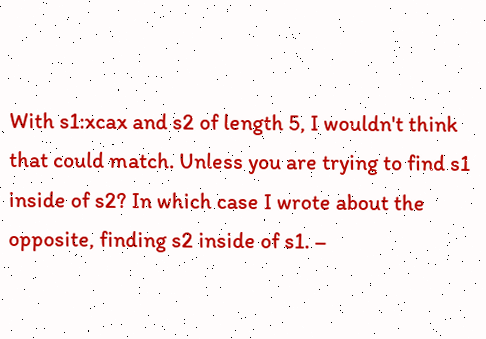With s1:xcax and s2 of length 5, I wouldn't think that could match. Unless you are trying to find s1 inside of s2? In which case I wrote about the opposite, finding s2 inside of s1. –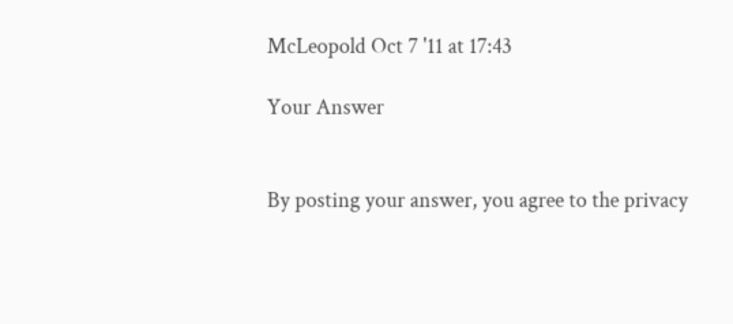McLeopold Oct 7 '11 at 17:43

Your Answer


By posting your answer, you agree to the privacy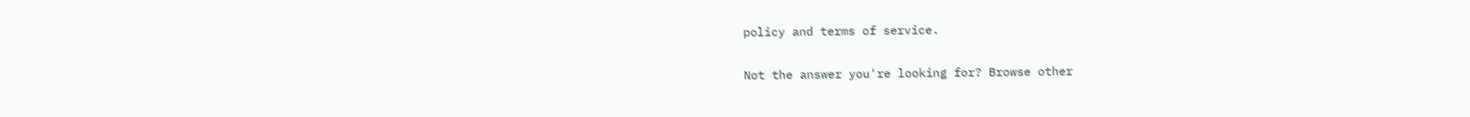policy and terms of service.

Not the answer you're looking for? Browse other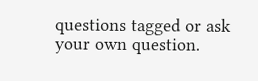questions tagged or ask your own question.